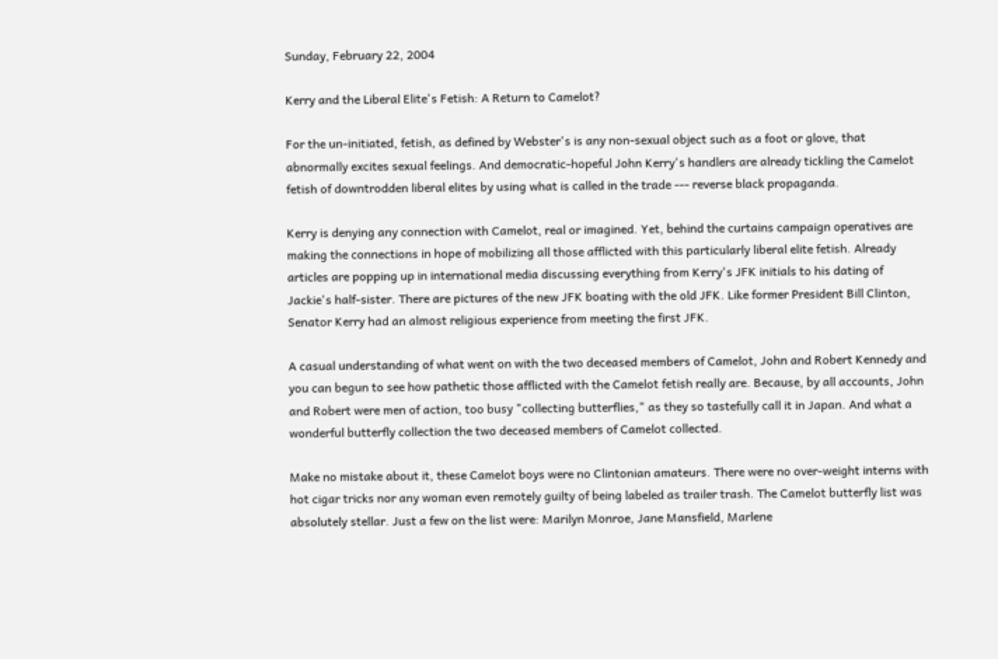Sunday, February 22, 2004

Kerry and the Liberal Elite's Fetish: A Return to Camelot?

For the un-initiated, fetish, as defined by Webster's is any non-sexual object such as a foot or glove, that abnormally excites sexual feelings. And democratic-hopeful John Kerry's handlers are already tickling the Camelot fetish of downtrodden liberal elites by using what is called in the trade --- reverse black propaganda.

Kerry is denying any connection with Camelot, real or imagined. Yet, behind the curtains campaign operatives are making the connections in hope of mobilizing all those afflicted with this particularly liberal elite fetish. Already articles are popping up in international media discussing everything from Kerry's JFK initials to his dating of Jackie's half-sister. There are pictures of the new JFK boating with the old JFK. Like former President Bill Clinton, Senator Kerry had an almost religious experience from meeting the first JFK.

A casual understanding of what went on with the two deceased members of Camelot, John and Robert Kennedy and you can begun to see how pathetic those afflicted with the Camelot fetish really are. Because, by all accounts, John and Robert were men of action, too busy "collecting butterflies," as they so tastefully call it in Japan. And what a wonderful butterfly collection the two deceased members of Camelot collected.

Make no mistake about it, these Camelot boys were no Clintonian amateurs. There were no over-weight interns with hot cigar tricks nor any woman even remotely guilty of being labeled as trailer trash. The Camelot butterfly list was absolutely stellar. Just a few on the list were: Marilyn Monroe, Jane Mansfield, Marlene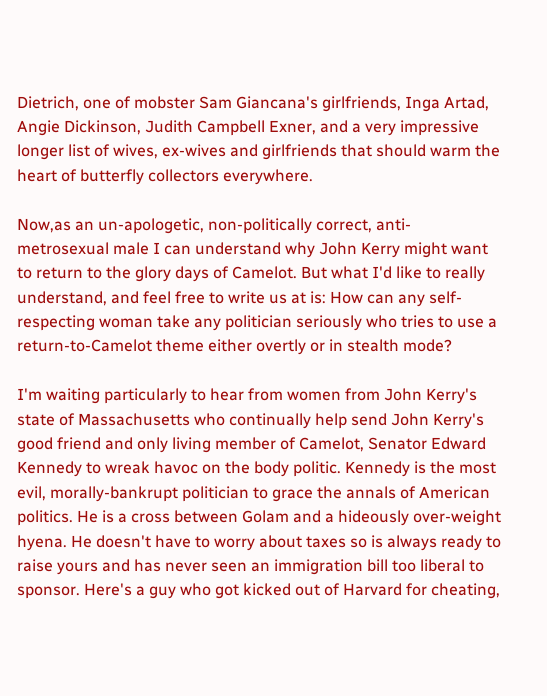Dietrich, one of mobster Sam Giancana's girlfriends, Inga Artad, Angie Dickinson, Judith Campbell Exner, and a very impressive longer list of wives, ex-wives and girlfriends that should warm the heart of butterfly collectors everywhere.

Now,as an un-apologetic, non-politically correct, anti-metrosexual male I can understand why John Kerry might want to return to the glory days of Camelot. But what I'd like to really understand, and feel free to write us at is: How can any self-respecting woman take any politician seriously who tries to use a return-to-Camelot theme either overtly or in stealth mode?

I'm waiting particularly to hear from women from John Kerry's state of Massachusetts who continually help send John Kerry's good friend and only living member of Camelot, Senator Edward Kennedy to wreak havoc on the body politic. Kennedy is the most evil, morally-bankrupt politician to grace the annals of American politics. He is a cross between Golam and a hideously over-weight hyena. He doesn't have to worry about taxes so is always ready to raise yours and has never seen an immigration bill too liberal to sponsor. Here's a guy who got kicked out of Harvard for cheating,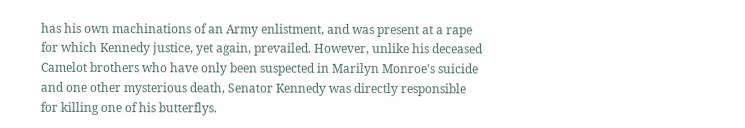has his own machinations of an Army enlistment, and was present at a rape for which Kennedy justice, yet again, prevailed. However, unlike his deceased Camelot brothers who have only been suspected in Marilyn Monroe's suicide and one other mysterious death, Senator Kennedy was directly responsible for killing one of his butterflys.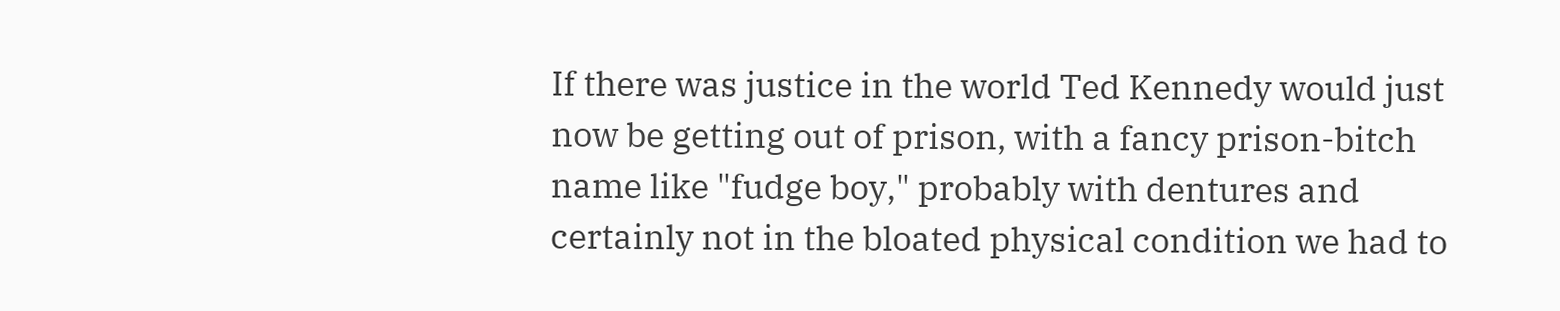If there was justice in the world Ted Kennedy would just now be getting out of prison, with a fancy prison-bitch name like "fudge boy," probably with dentures and certainly not in the bloated physical condition we had to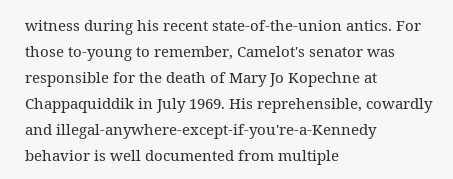witness during his recent state-of-the-union antics. For those to-young to remember, Camelot's senator was responsible for the death of Mary Jo Kopechne at Chappaquiddik in July 1969. His reprehensible, cowardly and illegal-anywhere-except-if-you're-a-Kennedy behavior is well documented from multiple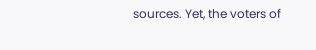sources. Yet, the voters of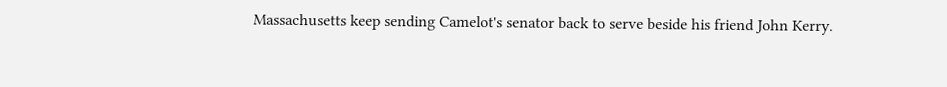Massachusetts keep sending Camelot's senator back to serve beside his friend John Kerry.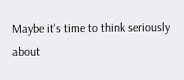Maybe it's time to think seriously about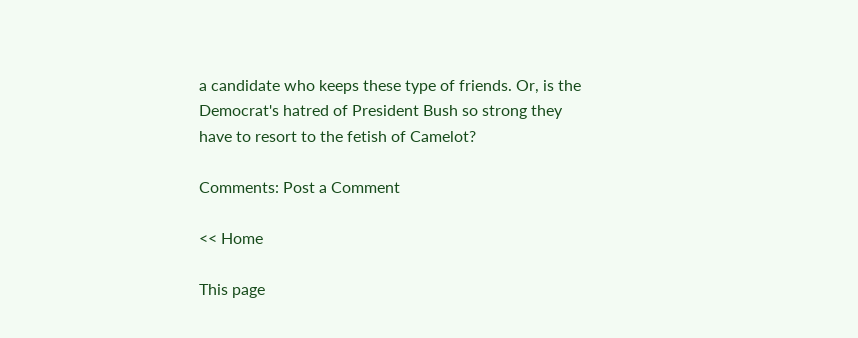a candidate who keeps these type of friends. Or, is the Democrat's hatred of President Bush so strong they have to resort to the fetish of Camelot?

Comments: Post a Comment

<< Home

This page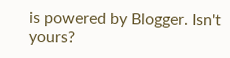is powered by Blogger. Isn't yours?